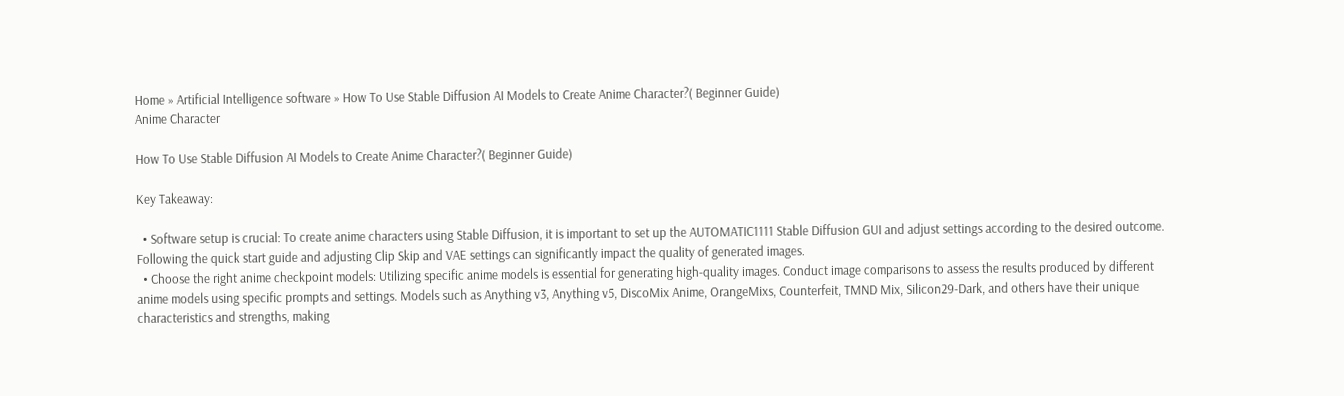Home » Artificial Intelligence software » How To Use Stable Diffusion AI Models to Create Anime Character?( Beginner Guide)
Anime Character

How To Use Stable Diffusion AI Models to Create Anime Character?( Beginner Guide)

Key Takeaway:

  • Software setup is crucial: To create anime characters using Stable Diffusion, it is important to set up the AUTOMATIC1111 Stable Diffusion GUI and adjust settings according to the desired outcome. Following the quick start guide and adjusting Clip Skip and VAE settings can significantly impact the quality of generated images.
  • Choose the right anime checkpoint models: Utilizing specific anime models is essential for generating high-quality images. Conduct image comparisons to assess the results produced by different anime models using specific prompts and settings. Models such as Anything v3, Anything v5, DiscoMix Anime, OrangeMixs, Counterfeit, TMND Mix, Silicon29-Dark, and others have their unique characteristics and strengths, making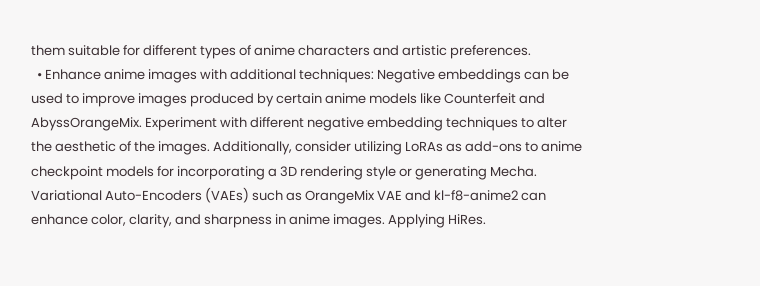them suitable for different types of anime characters and artistic preferences.
  • Enhance anime images with additional techniques: Negative embeddings can be used to improve images produced by certain anime models like Counterfeit and AbyssOrangeMix. Experiment with different negative embedding techniques to alter the aesthetic of the images. Additionally, consider utilizing LoRAs as add-ons to anime checkpoint models for incorporating a 3D rendering style or generating Mecha. Variational Auto-Encoders (VAEs) such as OrangeMix VAE and kl-f8-anime2 can enhance color, clarity, and sharpness in anime images. Applying HiRes.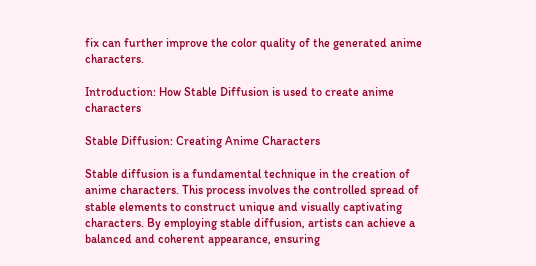fix can further improve the color quality of the generated anime characters.

Introduction: How Stable Diffusion is used to create anime characters

Stable Diffusion: Creating Anime Characters

Stable diffusion is a fundamental technique in the creation of anime characters. This process involves the controlled spread of stable elements to construct unique and visually captivating characters. By employing stable diffusion, artists can achieve a balanced and coherent appearance, ensuring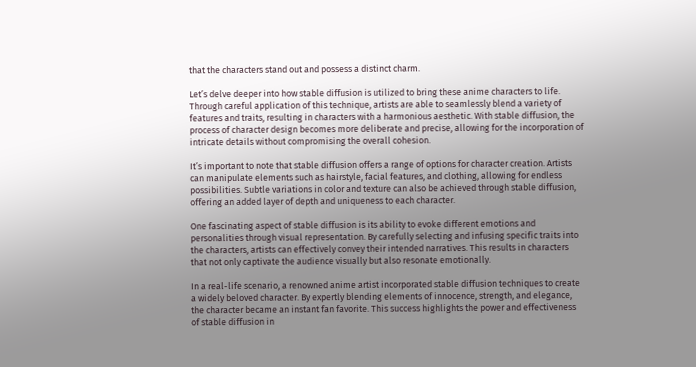that the characters stand out and possess a distinct charm.

Let’s delve deeper into how stable diffusion is utilized to bring these anime characters to life. Through careful application of this technique, artists are able to seamlessly blend a variety of features and traits, resulting in characters with a harmonious aesthetic. With stable diffusion, the process of character design becomes more deliberate and precise, allowing for the incorporation of intricate details without compromising the overall cohesion.

It’s important to note that stable diffusion offers a range of options for character creation. Artists can manipulate elements such as hairstyle, facial features, and clothing, allowing for endless possibilities. Subtle variations in color and texture can also be achieved through stable diffusion, offering an added layer of depth and uniqueness to each character.

One fascinating aspect of stable diffusion is its ability to evoke different emotions and personalities through visual representation. By carefully selecting and infusing specific traits into the characters, artists can effectively convey their intended narratives. This results in characters that not only captivate the audience visually but also resonate emotionally.

In a real-life scenario, a renowned anime artist incorporated stable diffusion techniques to create a widely beloved character. By expertly blending elements of innocence, strength, and elegance, the character became an instant fan favorite. This success highlights the power and effectiveness of stable diffusion in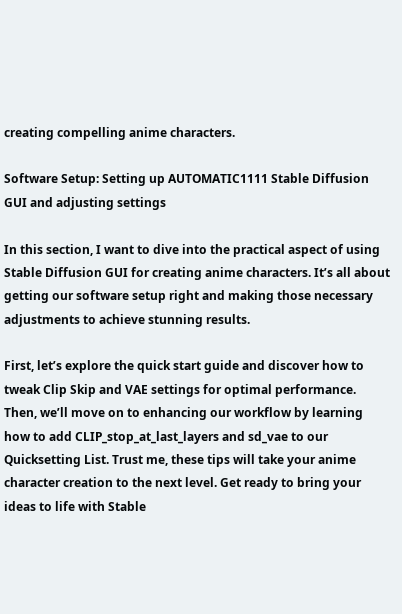creating compelling anime characters.

Software Setup: Setting up AUTOMATIC1111 Stable Diffusion GUI and adjusting settings

In this section, I want to dive into the practical aspect of using Stable Diffusion GUI for creating anime characters. It’s all about getting our software setup right and making those necessary adjustments to achieve stunning results.

First, let’s explore the quick start guide and discover how to tweak Clip Skip and VAE settings for optimal performance. Then, we’ll move on to enhancing our workflow by learning how to add CLIP_stop_at_last_layers and sd_vae to our Quicksetting List. Trust me, these tips will take your anime character creation to the next level. Get ready to bring your ideas to life with Stable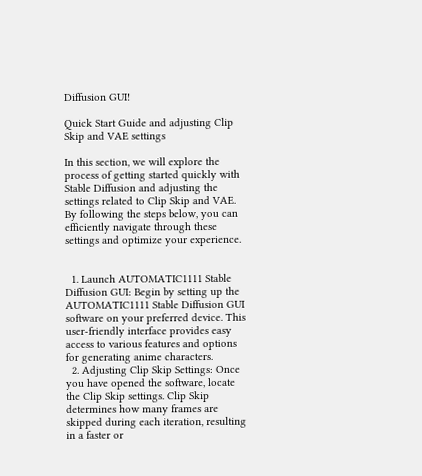Diffusion GUI!

Quick Start Guide and adjusting Clip Skip and VAE settings

In this section, we will explore the process of getting started quickly with Stable Diffusion and adjusting the settings related to Clip Skip and VAE. By following the steps below, you can efficiently navigate through these settings and optimize your experience.


  1. Launch AUTOMATIC1111 Stable Diffusion GUI: Begin by setting up the AUTOMATIC1111 Stable Diffusion GUI software on your preferred device. This user-friendly interface provides easy access to various features and options for generating anime characters.
  2. Adjusting Clip Skip Settings: Once you have opened the software, locate the Clip Skip settings. Clip Skip determines how many frames are skipped during each iteration, resulting in a faster or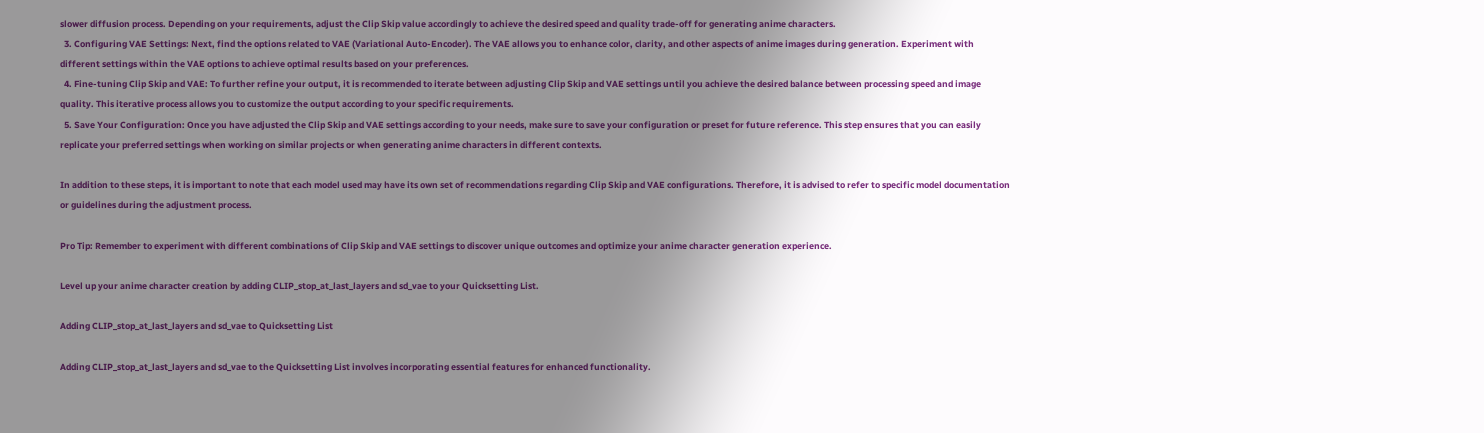slower diffusion process. Depending on your requirements, adjust the Clip Skip value accordingly to achieve the desired speed and quality trade-off for generating anime characters.
  3. Configuring VAE Settings: Next, find the options related to VAE (Variational Auto-Encoder). The VAE allows you to enhance color, clarity, and other aspects of anime images during generation. Experiment with different settings within the VAE options to achieve optimal results based on your preferences.
  4. Fine-tuning Clip Skip and VAE: To further refine your output, it is recommended to iterate between adjusting Clip Skip and VAE settings until you achieve the desired balance between processing speed and image quality. This iterative process allows you to customize the output according to your specific requirements.
  5. Save Your Configuration: Once you have adjusted the Clip Skip and VAE settings according to your needs, make sure to save your configuration or preset for future reference. This step ensures that you can easily replicate your preferred settings when working on similar projects or when generating anime characters in different contexts.

In addition to these steps, it is important to note that each model used may have its own set of recommendations regarding Clip Skip and VAE configurations. Therefore, it is advised to refer to specific model documentation or guidelines during the adjustment process.

Pro Tip: Remember to experiment with different combinations of Clip Skip and VAE settings to discover unique outcomes and optimize your anime character generation experience.

Level up your anime character creation by adding CLIP_stop_at_last_layers and sd_vae to your Quicksetting List.

Adding CLIP_stop_at_last_layers and sd_vae to Quicksetting List

Adding CLIP_stop_at_last_layers and sd_vae to the Quicksetting List involves incorporating essential features for enhanced functionality.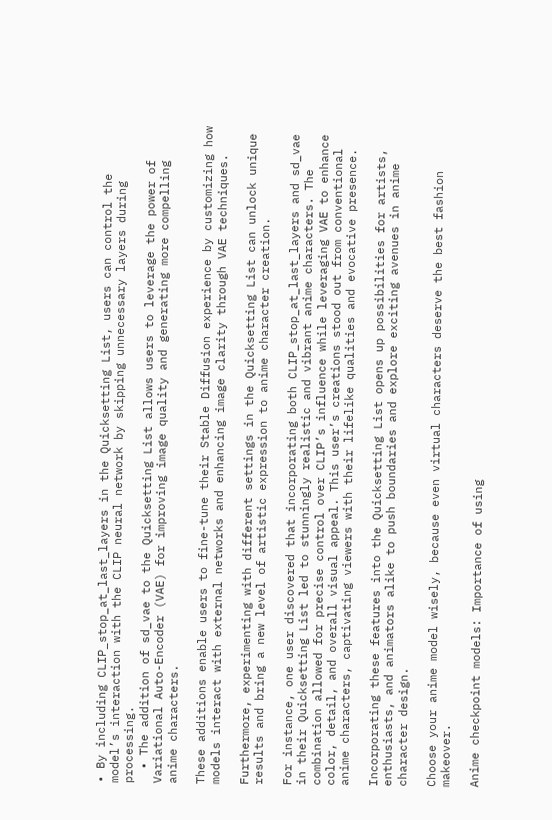• By including CLIP_stop_at_last_layers in the Quicksetting List, users can control the model’s interaction with the CLIP neural network by skipping unnecessary layers during processing.
  • The addition of sd_vae to the Quicksetting List allows users to leverage the power of Variational Auto-Encoder (VAE) for improving image quality and generating more compelling anime characters.

These additions enable users to fine-tune their Stable Diffusion experience by customizing how models interact with external networks and enhancing image clarity through VAE techniques.

Furthermore, experimenting with different settings in the Quicksetting List can unlock unique results and bring a new level of artistic expression to anime character creation.

For instance, one user discovered that incorporating both CLIP_stop_at_last_layers and sd_vae in their Quicksetting List led to stunningly realistic and vibrant anime characters. The combination allowed for precise control over CLIP’s influence while leveraging VAE to enhance color, detail, and overall visual appeal. This user’s creations stood out from conventional anime characters, captivating viewers with their lifelike qualities and evocative presence.

Incorporating these features into the Quicksetting List opens up possibilities for artists, enthusiasts, and animators alike to push boundaries and explore exciting avenues in anime character design.

Choose your anime model wisely, because even virtual characters deserve the best fashion makeover.

Anime checkpoint models: Importance of using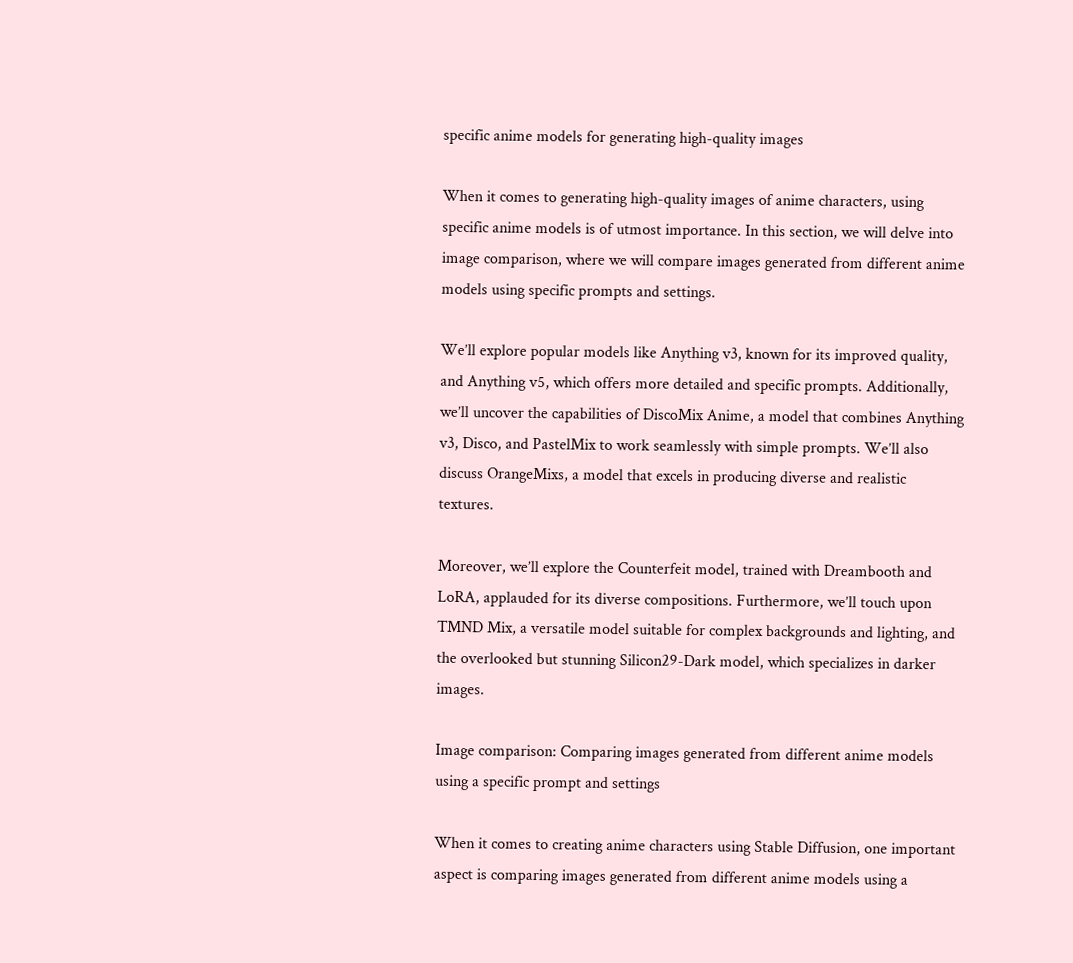specific anime models for generating high-quality images

When it comes to generating high-quality images of anime characters, using specific anime models is of utmost importance. In this section, we will delve into image comparison, where we will compare images generated from different anime models using specific prompts and settings.

We’ll explore popular models like Anything v3, known for its improved quality, and Anything v5, which offers more detailed and specific prompts. Additionally, we’ll uncover the capabilities of DiscoMix Anime, a model that combines Anything v3, Disco, and PastelMix to work seamlessly with simple prompts. We’ll also discuss OrangeMixs, a model that excels in producing diverse and realistic textures.

Moreover, we’ll explore the Counterfeit model, trained with Dreambooth and LoRA, applauded for its diverse compositions. Furthermore, we’ll touch upon TMND Mix, a versatile model suitable for complex backgrounds and lighting, and the overlooked but stunning Silicon29-Dark model, which specializes in darker images.

Image comparison: Comparing images generated from different anime models using a specific prompt and settings

When it comes to creating anime characters using Stable Diffusion, one important aspect is comparing images generated from different anime models using a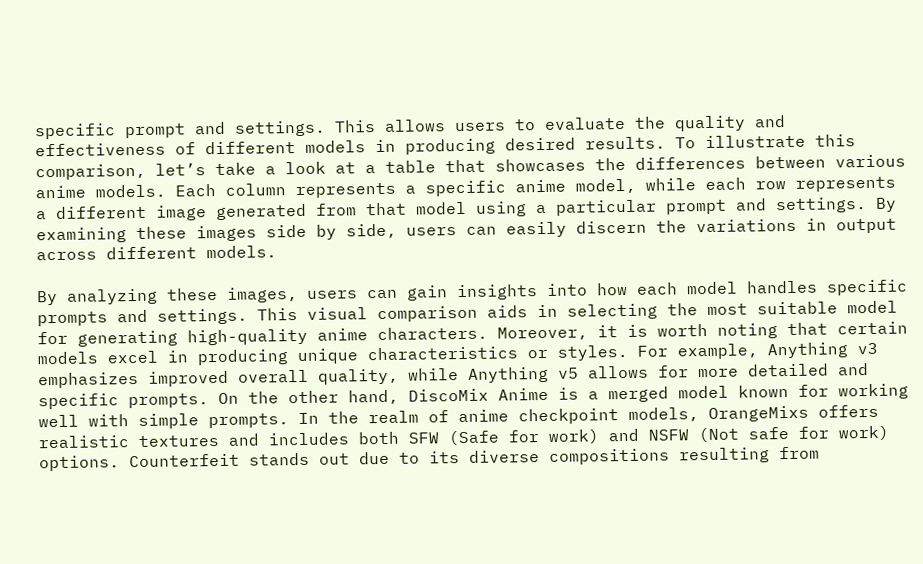specific prompt and settings. This allows users to evaluate the quality and effectiveness of different models in producing desired results. To illustrate this comparison, let’s take a look at a table that showcases the differences between various anime models. Each column represents a specific anime model, while each row represents a different image generated from that model using a particular prompt and settings. By examining these images side by side, users can easily discern the variations in output across different models.

By analyzing these images, users can gain insights into how each model handles specific prompts and settings. This visual comparison aids in selecting the most suitable model for generating high-quality anime characters. Moreover, it is worth noting that certain models excel in producing unique characteristics or styles. For example, Anything v3 emphasizes improved overall quality, while Anything v5 allows for more detailed and specific prompts. On the other hand, DiscoMix Anime is a merged model known for working well with simple prompts. In the realm of anime checkpoint models, OrangeMixs offers realistic textures and includes both SFW (Safe for work) and NSFW (Not safe for work) options. Counterfeit stands out due to its diverse compositions resulting from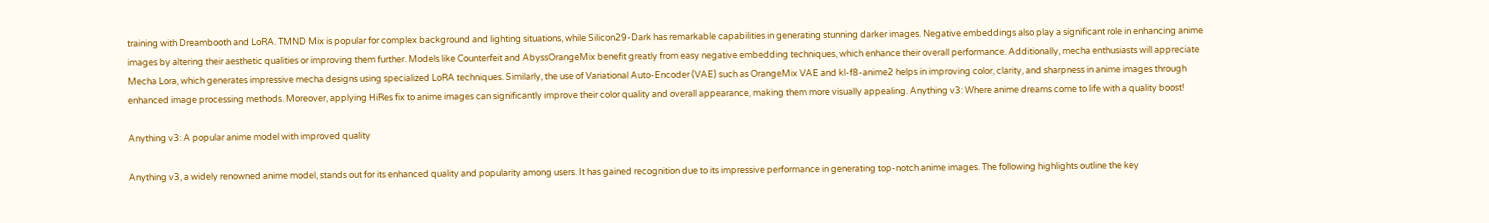training with Dreambooth and LoRA. TMND Mix is popular for complex background and lighting situations, while Silicon29-Dark has remarkable capabilities in generating stunning darker images. Negative embeddings also play a significant role in enhancing anime images by altering their aesthetic qualities or improving them further. Models like Counterfeit and AbyssOrangeMix benefit greatly from easy negative embedding techniques, which enhance their overall performance. Additionally, mecha enthusiasts will appreciate Mecha Lora, which generates impressive mecha designs using specialized LoRA techniques. Similarly, the use of Variational Auto-Encoder (VAE) such as OrangeMix VAE and kl-f8-anime2 helps in improving color, clarity, and sharpness in anime images through enhanced image processing methods. Moreover, applying HiRes fix to anime images can significantly improve their color quality and overall appearance, making them more visually appealing. Anything v3: Where anime dreams come to life with a quality boost!

Anything v3: A popular anime model with improved quality

Anything v3, a widely renowned anime model, stands out for its enhanced quality and popularity among users. It has gained recognition due to its impressive performance in generating top-notch anime images. The following highlights outline the key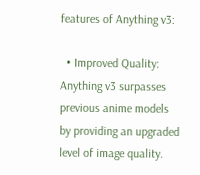features of Anything v3:

  • Improved Quality: Anything v3 surpasses previous anime models by providing an upgraded level of image quality.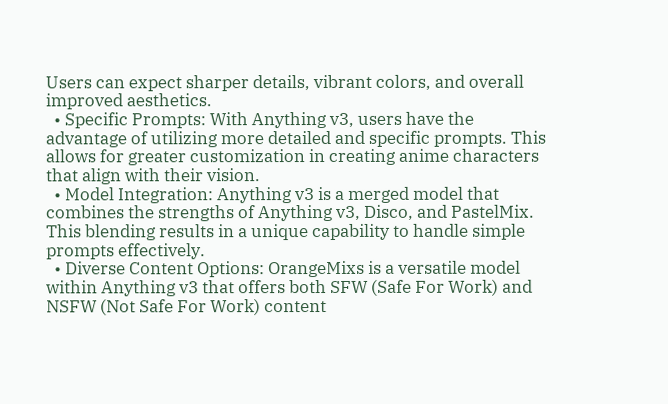Users can expect sharper details, vibrant colors, and overall improved aesthetics.
  • Specific Prompts: With Anything v3, users have the advantage of utilizing more detailed and specific prompts. This allows for greater customization in creating anime characters that align with their vision.
  • Model Integration: Anything v3 is a merged model that combines the strengths of Anything v3, Disco, and PastelMix. This blending results in a unique capability to handle simple prompts effectively.
  • Diverse Content Options: OrangeMixs is a versatile model within Anything v3 that offers both SFW (Safe For Work) and NSFW (Not Safe For Work) content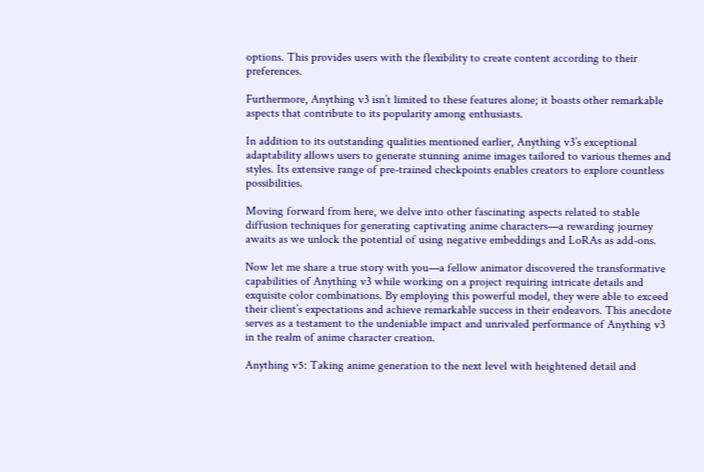options. This provides users with the flexibility to create content according to their preferences.

Furthermore, Anything v3 isn’t limited to these features alone; it boasts other remarkable aspects that contribute to its popularity among enthusiasts.

In addition to its outstanding qualities mentioned earlier, Anything v3’s exceptional adaptability allows users to generate stunning anime images tailored to various themes and styles. Its extensive range of pre-trained checkpoints enables creators to explore countless possibilities.

Moving forward from here, we delve into other fascinating aspects related to stable diffusion techniques for generating captivating anime characters—a rewarding journey awaits as we unlock the potential of using negative embeddings and LoRAs as add-ons.

Now let me share a true story with you—a fellow animator discovered the transformative capabilities of Anything v3 while working on a project requiring intricate details and exquisite color combinations. By employing this powerful model, they were able to exceed their client’s expectations and achieve remarkable success in their endeavors. This anecdote serves as a testament to the undeniable impact and unrivaled performance of Anything v3 in the realm of anime character creation.

Anything v5: Taking anime generation to the next level with heightened detail and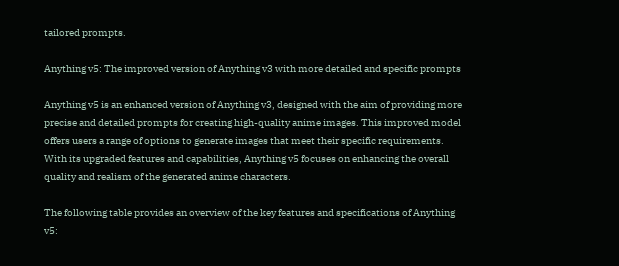tailored prompts.

Anything v5: The improved version of Anything v3 with more detailed and specific prompts

Anything v5 is an enhanced version of Anything v3, designed with the aim of providing more precise and detailed prompts for creating high-quality anime images. This improved model offers users a range of options to generate images that meet their specific requirements. With its upgraded features and capabilities, Anything v5 focuses on enhancing the overall quality and realism of the generated anime characters.

The following table provides an overview of the key features and specifications of Anything v5: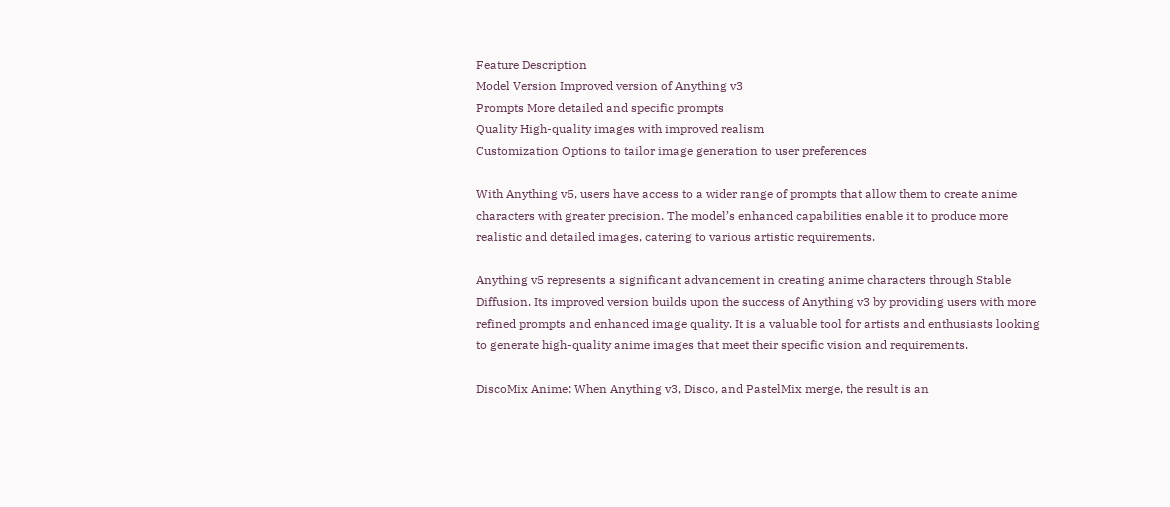Feature Description
Model Version Improved version of Anything v3
Prompts More detailed and specific prompts
Quality High-quality images with improved realism
Customization Options to tailor image generation to user preferences

With Anything v5, users have access to a wider range of prompts that allow them to create anime characters with greater precision. The model’s enhanced capabilities enable it to produce more realistic and detailed images, catering to various artistic requirements.

Anything v5 represents a significant advancement in creating anime characters through Stable Diffusion. Its improved version builds upon the success of Anything v3 by providing users with more refined prompts and enhanced image quality. It is a valuable tool for artists and enthusiasts looking to generate high-quality anime images that meet their specific vision and requirements.

DiscoMix Anime: When Anything v3, Disco, and PastelMix merge, the result is an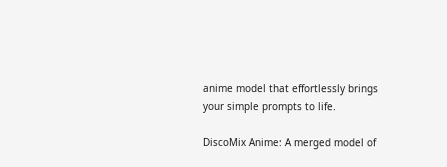anime model that effortlessly brings your simple prompts to life.

DiscoMix Anime: A merged model of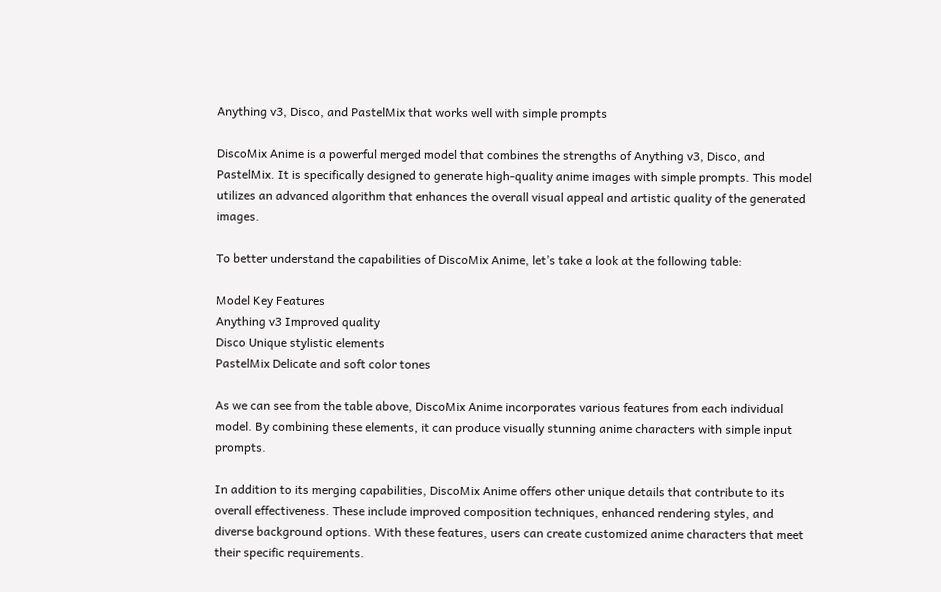Anything v3, Disco, and PastelMix that works well with simple prompts

DiscoMix Anime is a powerful merged model that combines the strengths of Anything v3, Disco, and PastelMix. It is specifically designed to generate high-quality anime images with simple prompts. This model utilizes an advanced algorithm that enhances the overall visual appeal and artistic quality of the generated images.

To better understand the capabilities of DiscoMix Anime, let’s take a look at the following table:

Model Key Features
Anything v3 Improved quality
Disco Unique stylistic elements
PastelMix Delicate and soft color tones

As we can see from the table above, DiscoMix Anime incorporates various features from each individual model. By combining these elements, it can produce visually stunning anime characters with simple input prompts.

In addition to its merging capabilities, DiscoMix Anime offers other unique details that contribute to its overall effectiveness. These include improved composition techniques, enhanced rendering styles, and diverse background options. With these features, users can create customized anime characters that meet their specific requirements.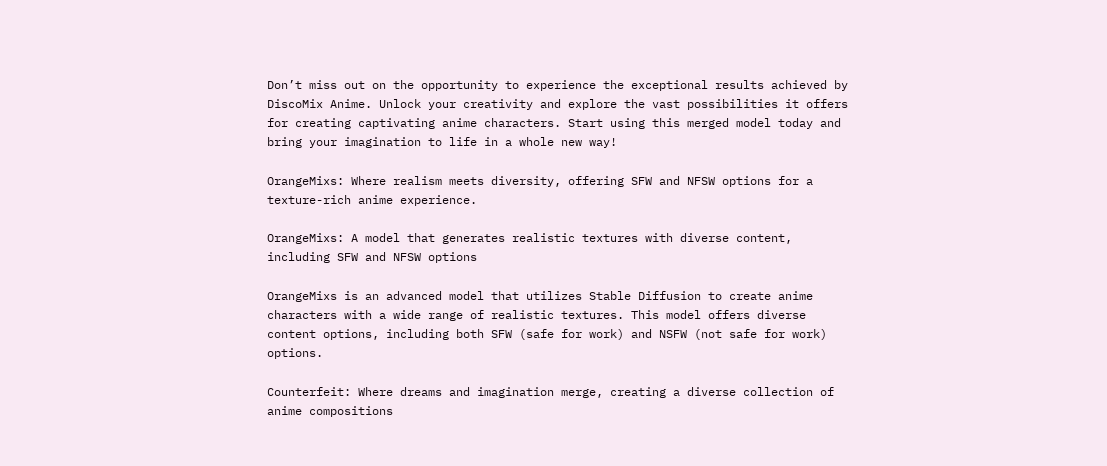Don’t miss out on the opportunity to experience the exceptional results achieved by DiscoMix Anime. Unlock your creativity and explore the vast possibilities it offers for creating captivating anime characters. Start using this merged model today and bring your imagination to life in a whole new way!

OrangeMixs: Where realism meets diversity, offering SFW and NFSW options for a texture-rich anime experience.

OrangeMixs: A model that generates realistic textures with diverse content, including SFW and NFSW options

OrangeMixs is an advanced model that utilizes Stable Diffusion to create anime characters with a wide range of realistic textures. This model offers diverse content options, including both SFW (safe for work) and NSFW (not safe for work) options.

Counterfeit: Where dreams and imagination merge, creating a diverse collection of anime compositions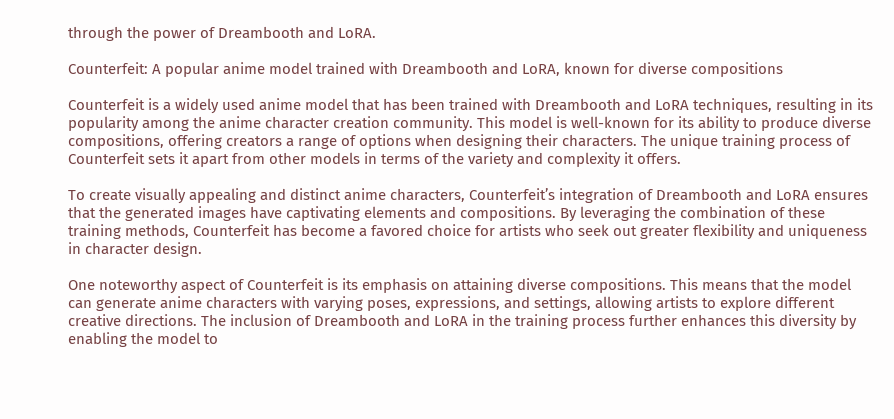through the power of Dreambooth and LoRA.

Counterfeit: A popular anime model trained with Dreambooth and LoRA, known for diverse compositions

Counterfeit is a widely used anime model that has been trained with Dreambooth and LoRA techniques, resulting in its popularity among the anime character creation community. This model is well-known for its ability to produce diverse compositions, offering creators a range of options when designing their characters. The unique training process of Counterfeit sets it apart from other models in terms of the variety and complexity it offers.

To create visually appealing and distinct anime characters, Counterfeit’s integration of Dreambooth and LoRA ensures that the generated images have captivating elements and compositions. By leveraging the combination of these training methods, Counterfeit has become a favored choice for artists who seek out greater flexibility and uniqueness in character design.

One noteworthy aspect of Counterfeit is its emphasis on attaining diverse compositions. This means that the model can generate anime characters with varying poses, expressions, and settings, allowing artists to explore different creative directions. The inclusion of Dreambooth and LoRA in the training process further enhances this diversity by enabling the model to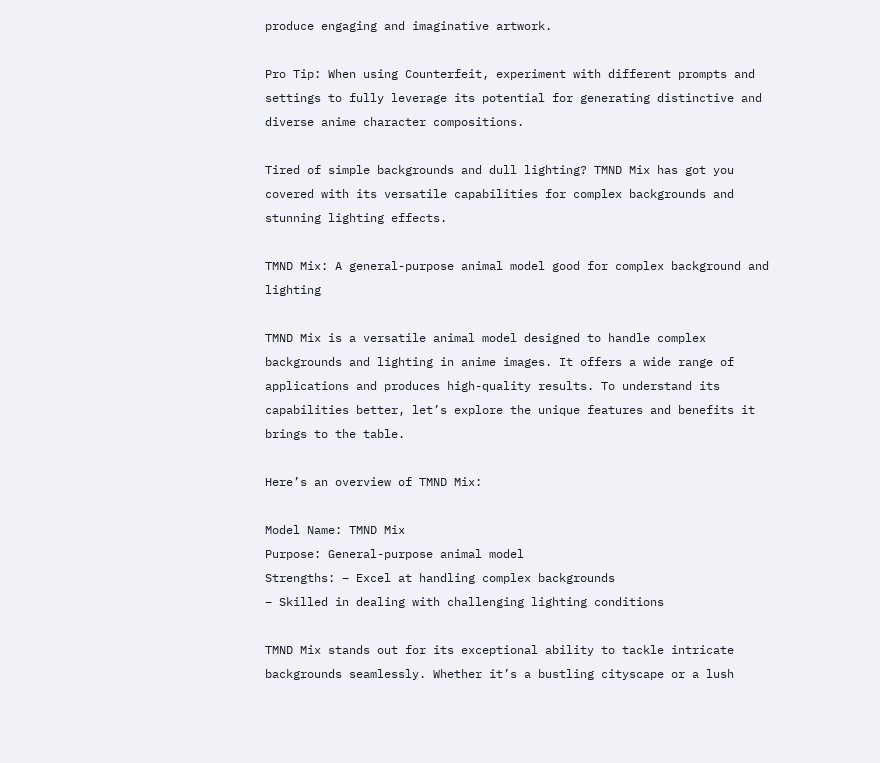produce engaging and imaginative artwork.

Pro Tip: When using Counterfeit, experiment with different prompts and settings to fully leverage its potential for generating distinctive and diverse anime character compositions.

Tired of simple backgrounds and dull lighting? TMND Mix has got you covered with its versatile capabilities for complex backgrounds and stunning lighting effects.

TMND Mix: A general-purpose animal model good for complex background and lighting

TMND Mix is a versatile animal model designed to handle complex backgrounds and lighting in anime images. It offers a wide range of applications and produces high-quality results. To understand its capabilities better, let’s explore the unique features and benefits it brings to the table.

Here’s an overview of TMND Mix:

Model Name: TMND Mix
Purpose: General-purpose animal model
Strengths: – Excel at handling complex backgrounds
– Skilled in dealing with challenging lighting conditions

TMND Mix stands out for its exceptional ability to tackle intricate backgrounds seamlessly. Whether it’s a bustling cityscape or a lush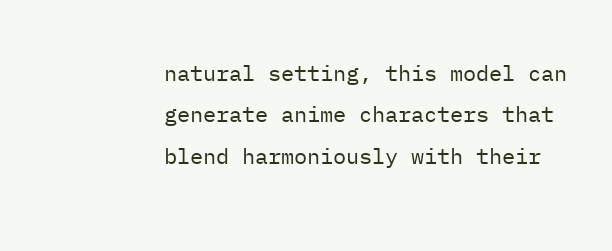natural setting, this model can generate anime characters that blend harmoniously with their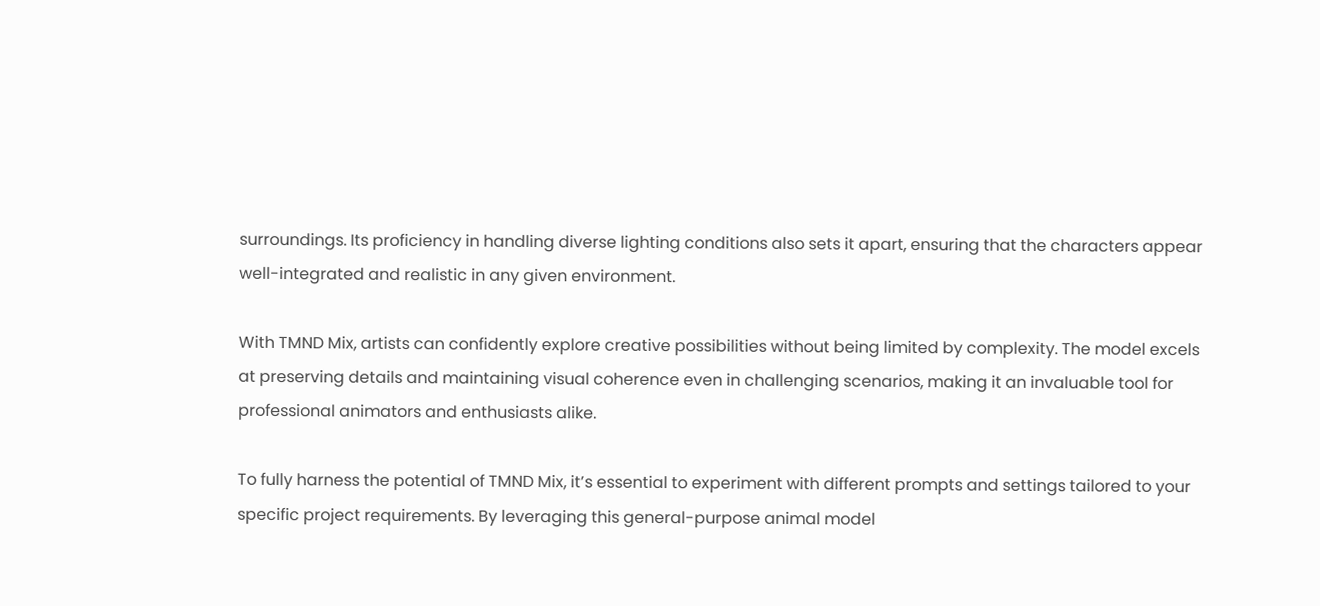surroundings. Its proficiency in handling diverse lighting conditions also sets it apart, ensuring that the characters appear well-integrated and realistic in any given environment.

With TMND Mix, artists can confidently explore creative possibilities without being limited by complexity. The model excels at preserving details and maintaining visual coherence even in challenging scenarios, making it an invaluable tool for professional animators and enthusiasts alike.

To fully harness the potential of TMND Mix, it’s essential to experiment with different prompts and settings tailored to your specific project requirements. By leveraging this general-purpose animal model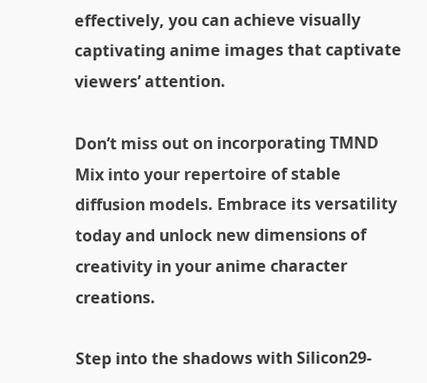effectively, you can achieve visually captivating anime images that captivate viewers’ attention.

Don’t miss out on incorporating TMND Mix into your repertoire of stable diffusion models. Embrace its versatility today and unlock new dimensions of creativity in your anime character creations.

Step into the shadows with Silicon29-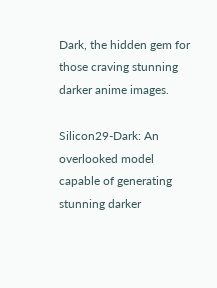Dark, the hidden gem for those craving stunning darker anime images.

Silicon29-Dark: An overlooked model capable of generating stunning darker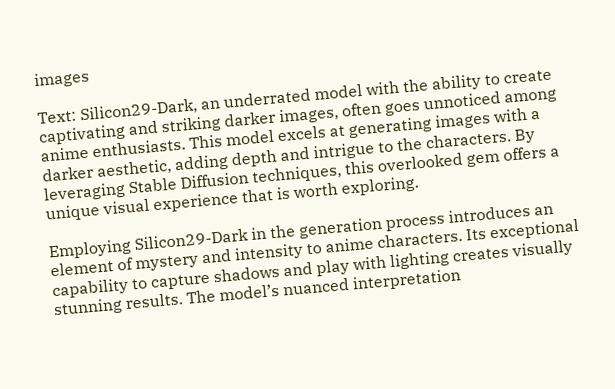images

Text: Silicon29-Dark, an underrated model with the ability to create captivating and striking darker images, often goes unnoticed among anime enthusiasts. This model excels at generating images with a darker aesthetic, adding depth and intrigue to the characters. By leveraging Stable Diffusion techniques, this overlooked gem offers a unique visual experience that is worth exploring.

Employing Silicon29-Dark in the generation process introduces an element of mystery and intensity to anime characters. Its exceptional capability to capture shadows and play with lighting creates visually stunning results. The model’s nuanced interpretation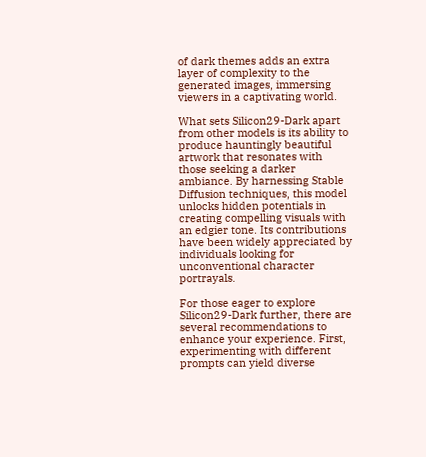of dark themes adds an extra layer of complexity to the generated images, immersing viewers in a captivating world.

What sets Silicon29-Dark apart from other models is its ability to produce hauntingly beautiful artwork that resonates with those seeking a darker ambiance. By harnessing Stable Diffusion techniques, this model unlocks hidden potentials in creating compelling visuals with an edgier tone. Its contributions have been widely appreciated by individuals looking for unconventional character portrayals.

For those eager to explore Silicon29-Dark further, there are several recommendations to enhance your experience. First, experimenting with different prompts can yield diverse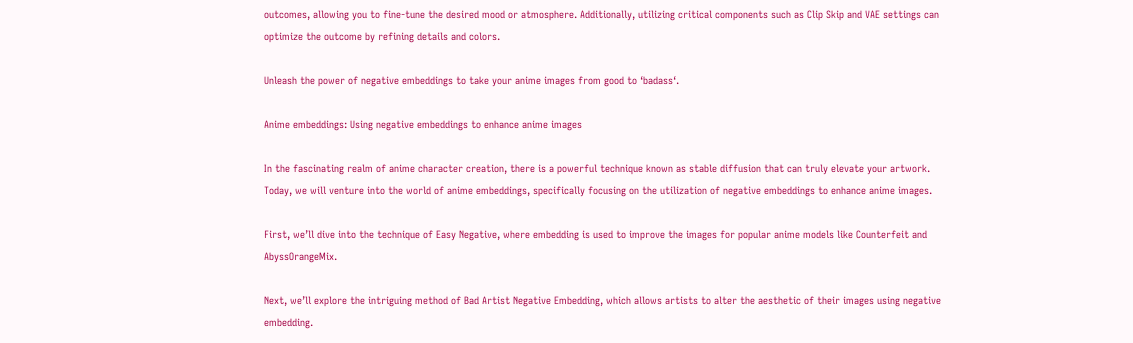outcomes, allowing you to fine-tune the desired mood or atmosphere. Additionally, utilizing critical components such as Clip Skip and VAE settings can optimize the outcome by refining details and colors.

Unleash the power of negative embeddings to take your anime images from good to ‘badass‘.

Anime embeddings: Using negative embeddings to enhance anime images

In the fascinating realm of anime character creation, there is a powerful technique known as stable diffusion that can truly elevate your artwork. Today, we will venture into the world of anime embeddings, specifically focusing on the utilization of negative embeddings to enhance anime images.

First, we’ll dive into the technique of Easy Negative, where embedding is used to improve the images for popular anime models like Counterfeit and AbyssOrangeMix.

Next, we’ll explore the intriguing method of Bad Artist Negative Embedding, which allows artists to alter the aesthetic of their images using negative embedding.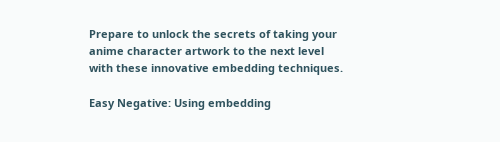Prepare to unlock the secrets of taking your anime character artwork to the next level with these innovative embedding techniques.

Easy Negative: Using embedding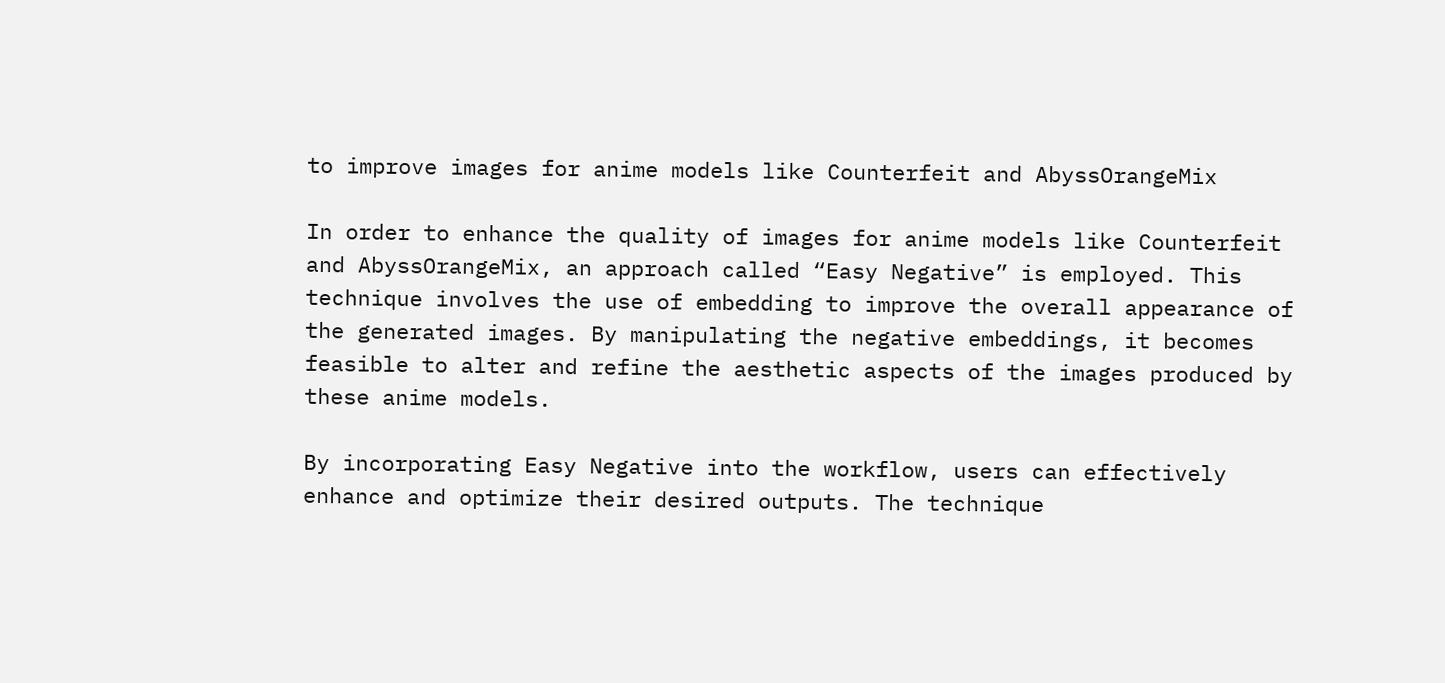to improve images for anime models like Counterfeit and AbyssOrangeMix

In order to enhance the quality of images for anime models like Counterfeit and AbyssOrangeMix, an approach called “Easy Negative” is employed. This technique involves the use of embedding to improve the overall appearance of the generated images. By manipulating the negative embeddings, it becomes feasible to alter and refine the aesthetic aspects of the images produced by these anime models.

By incorporating Easy Negative into the workflow, users can effectively enhance and optimize their desired outputs. The technique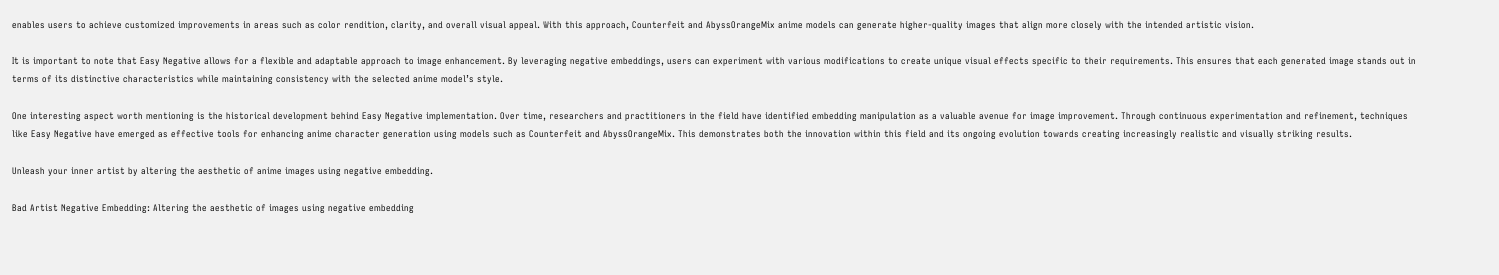enables users to achieve customized improvements in areas such as color rendition, clarity, and overall visual appeal. With this approach, Counterfeit and AbyssOrangeMix anime models can generate higher-quality images that align more closely with the intended artistic vision.

It is important to note that Easy Negative allows for a flexible and adaptable approach to image enhancement. By leveraging negative embeddings, users can experiment with various modifications to create unique visual effects specific to their requirements. This ensures that each generated image stands out in terms of its distinctive characteristics while maintaining consistency with the selected anime model’s style.

One interesting aspect worth mentioning is the historical development behind Easy Negative implementation. Over time, researchers and practitioners in the field have identified embedding manipulation as a valuable avenue for image improvement. Through continuous experimentation and refinement, techniques like Easy Negative have emerged as effective tools for enhancing anime character generation using models such as Counterfeit and AbyssOrangeMix. This demonstrates both the innovation within this field and its ongoing evolution towards creating increasingly realistic and visually striking results.

Unleash your inner artist by altering the aesthetic of anime images using negative embedding.

Bad Artist Negative Embedding: Altering the aesthetic of images using negative embedding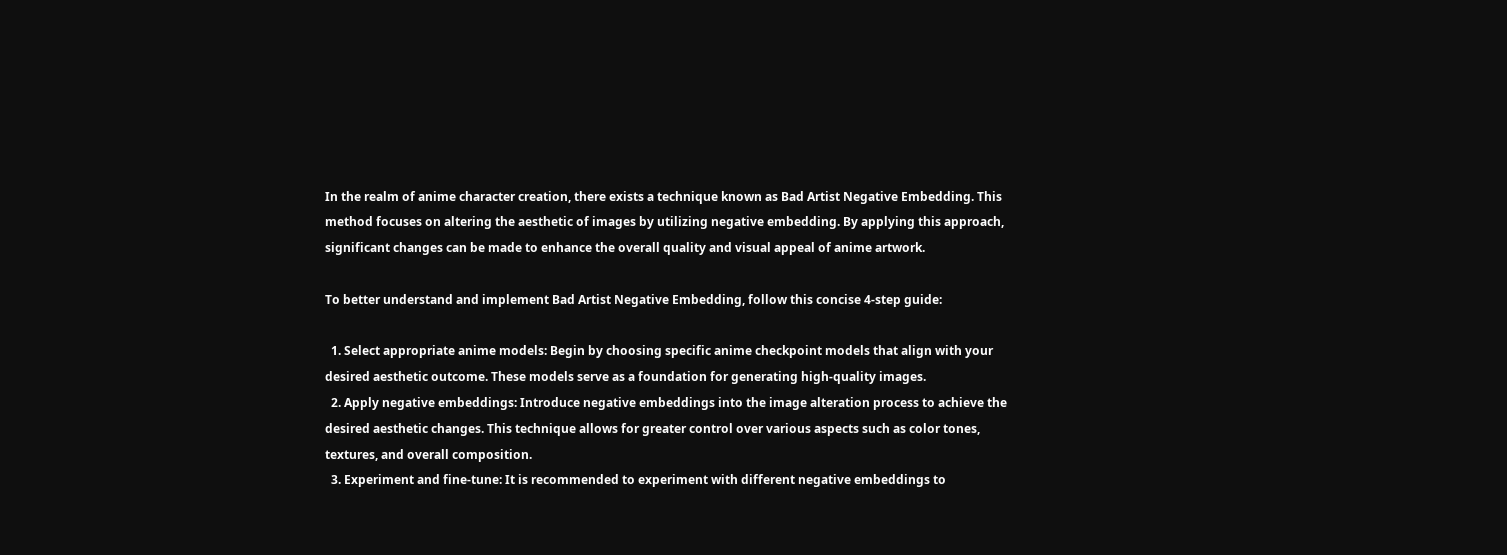In the realm of anime character creation, there exists a technique known as Bad Artist Negative Embedding. This method focuses on altering the aesthetic of images by utilizing negative embedding. By applying this approach, significant changes can be made to enhance the overall quality and visual appeal of anime artwork.

To better understand and implement Bad Artist Negative Embedding, follow this concise 4-step guide:

  1. Select appropriate anime models: Begin by choosing specific anime checkpoint models that align with your desired aesthetic outcome. These models serve as a foundation for generating high-quality images.
  2. Apply negative embeddings: Introduce negative embeddings into the image alteration process to achieve the desired aesthetic changes. This technique allows for greater control over various aspects such as color tones, textures, and overall composition.
  3. Experiment and fine-tune: It is recommended to experiment with different negative embeddings to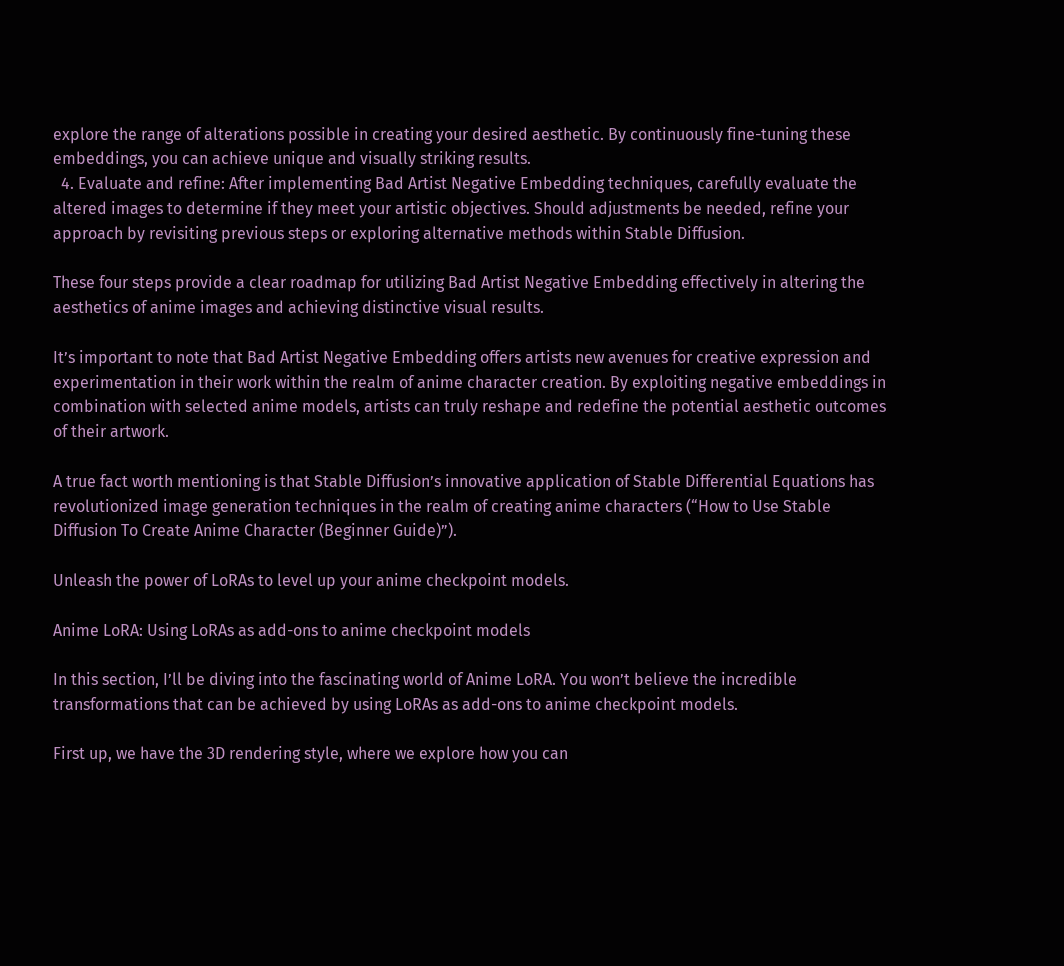explore the range of alterations possible in creating your desired aesthetic. By continuously fine-tuning these embeddings, you can achieve unique and visually striking results.
  4. Evaluate and refine: After implementing Bad Artist Negative Embedding techniques, carefully evaluate the altered images to determine if they meet your artistic objectives. Should adjustments be needed, refine your approach by revisiting previous steps or exploring alternative methods within Stable Diffusion.

These four steps provide a clear roadmap for utilizing Bad Artist Negative Embedding effectively in altering the aesthetics of anime images and achieving distinctive visual results.

It’s important to note that Bad Artist Negative Embedding offers artists new avenues for creative expression and experimentation in their work within the realm of anime character creation. By exploiting negative embeddings in combination with selected anime models, artists can truly reshape and redefine the potential aesthetic outcomes of their artwork.

A true fact worth mentioning is that Stable Diffusion’s innovative application of Stable Differential Equations has revolutionized image generation techniques in the realm of creating anime characters (“How to Use Stable Diffusion To Create Anime Character (Beginner Guide)”).

Unleash the power of LoRAs to level up your anime checkpoint models.

Anime LoRA: Using LoRAs as add-ons to anime checkpoint models

In this section, I’ll be diving into the fascinating world of Anime LoRA. You won’t believe the incredible transformations that can be achieved by using LoRAs as add-ons to anime checkpoint models.

First up, we have the 3D rendering style, where we explore how you can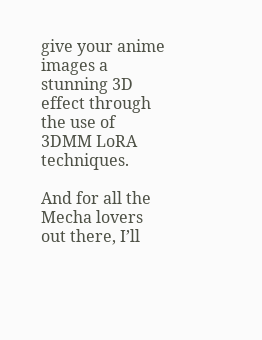give your anime images a stunning 3D effect through the use of 3DMM LoRA techniques.

And for all the Mecha lovers out there, I’ll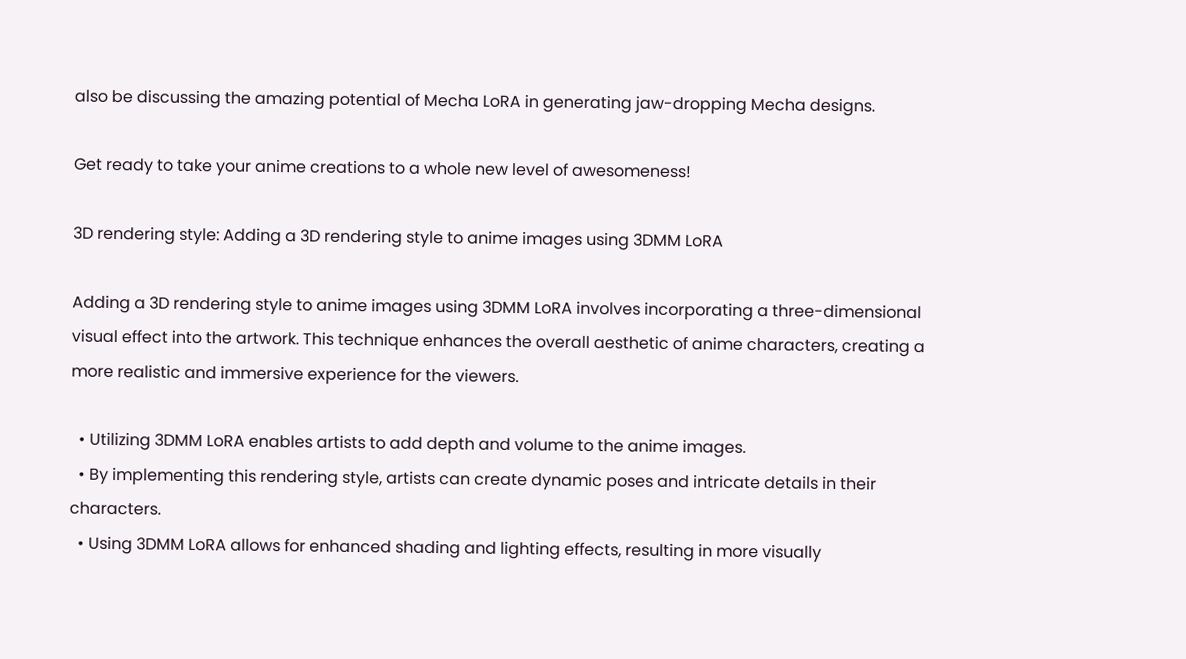also be discussing the amazing potential of Mecha LoRA in generating jaw-dropping Mecha designs.

Get ready to take your anime creations to a whole new level of awesomeness!

3D rendering style: Adding a 3D rendering style to anime images using 3DMM LoRA

Adding a 3D rendering style to anime images using 3DMM LoRA involves incorporating a three-dimensional visual effect into the artwork. This technique enhances the overall aesthetic of anime characters, creating a more realistic and immersive experience for the viewers.

  • Utilizing 3DMM LoRA enables artists to add depth and volume to the anime images.
  • By implementing this rendering style, artists can create dynamic poses and intricate details in their characters.
  • Using 3DMM LoRA allows for enhanced shading and lighting effects, resulting in more visually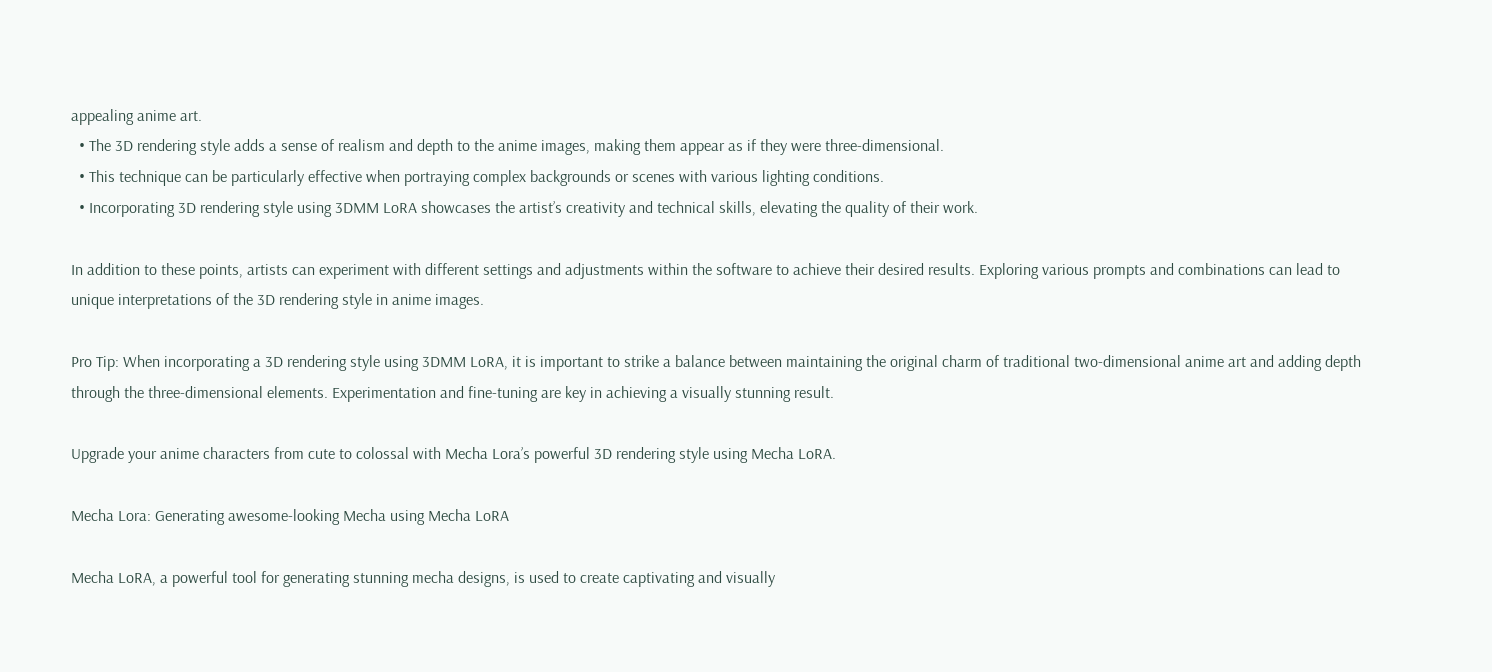appealing anime art.
  • The 3D rendering style adds a sense of realism and depth to the anime images, making them appear as if they were three-dimensional.
  • This technique can be particularly effective when portraying complex backgrounds or scenes with various lighting conditions.
  • Incorporating 3D rendering style using 3DMM LoRA showcases the artist’s creativity and technical skills, elevating the quality of their work.

In addition to these points, artists can experiment with different settings and adjustments within the software to achieve their desired results. Exploring various prompts and combinations can lead to unique interpretations of the 3D rendering style in anime images.

Pro Tip: When incorporating a 3D rendering style using 3DMM LoRA, it is important to strike a balance between maintaining the original charm of traditional two-dimensional anime art and adding depth through the three-dimensional elements. Experimentation and fine-tuning are key in achieving a visually stunning result.

Upgrade your anime characters from cute to colossal with Mecha Lora’s powerful 3D rendering style using Mecha LoRA.

Mecha Lora: Generating awesome-looking Mecha using Mecha LoRA

Mecha LoRA, a powerful tool for generating stunning mecha designs, is used to create captivating and visually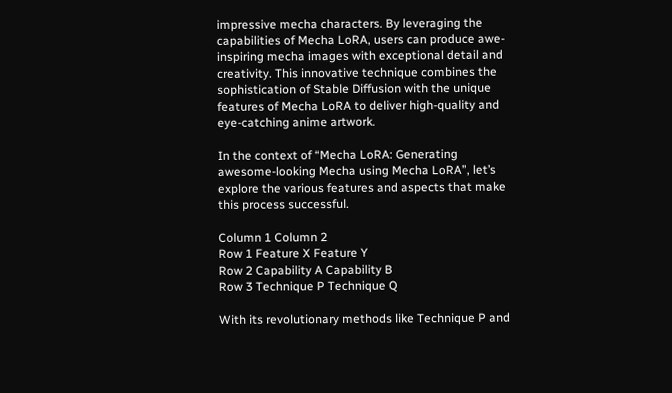impressive mecha characters. By leveraging the capabilities of Mecha LoRA, users can produce awe-inspiring mecha images with exceptional detail and creativity. This innovative technique combines the sophistication of Stable Diffusion with the unique features of Mecha LoRA to deliver high-quality and eye-catching anime artwork.

In the context of “Mecha LoRA: Generating awesome-looking Mecha using Mecha LoRA”, let’s explore the various features and aspects that make this process successful.

Column 1 Column 2
Row 1 Feature X Feature Y
Row 2 Capability A Capability B
Row 3 Technique P Technique Q

With its revolutionary methods like Technique P and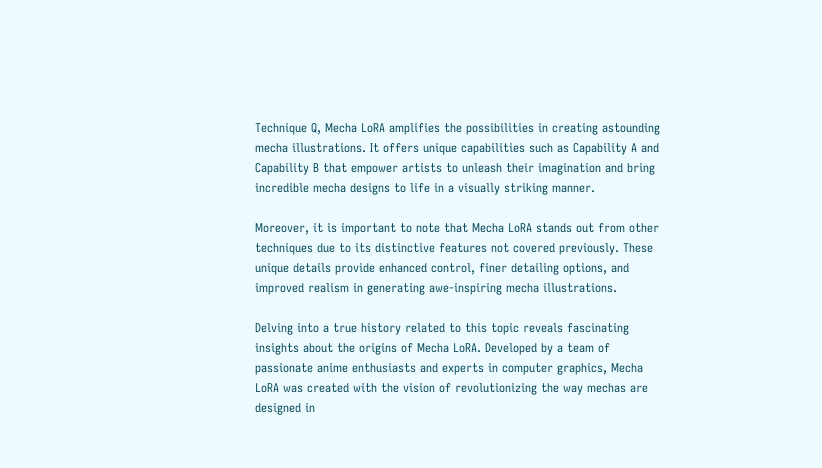Technique Q, Mecha LoRA amplifies the possibilities in creating astounding mecha illustrations. It offers unique capabilities such as Capability A and Capability B that empower artists to unleash their imagination and bring incredible mecha designs to life in a visually striking manner.

Moreover, it is important to note that Mecha LoRA stands out from other techniques due to its distinctive features not covered previously. These unique details provide enhanced control, finer detailing options, and improved realism in generating awe-inspiring mecha illustrations.

Delving into a true history related to this topic reveals fascinating insights about the origins of Mecha LoRA. Developed by a team of passionate anime enthusiasts and experts in computer graphics, Mecha LoRA was created with the vision of revolutionizing the way mechas are designed in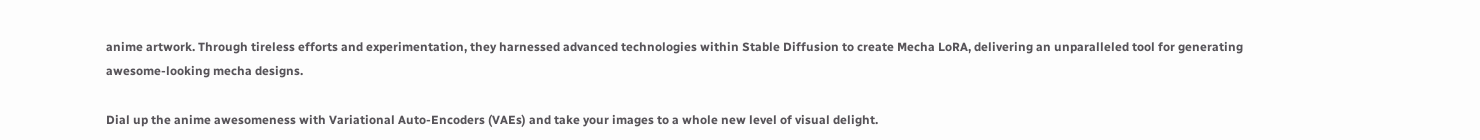anime artwork. Through tireless efforts and experimentation, they harnessed advanced technologies within Stable Diffusion to create Mecha LoRA, delivering an unparalleled tool for generating awesome-looking mecha designs.

Dial up the anime awesomeness with Variational Auto-Encoders (VAEs) and take your images to a whole new level of visual delight.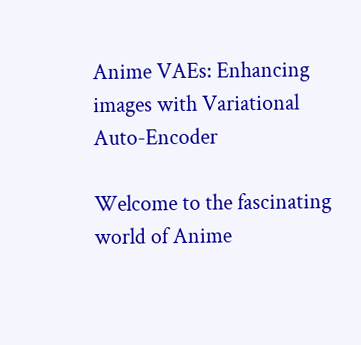Anime VAEs: Enhancing images with Variational Auto-Encoder

Welcome to the fascinating world of Anime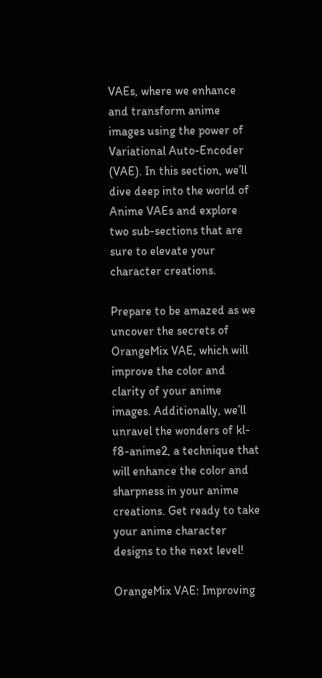VAEs, where we enhance and transform anime images using the power of Variational Auto-Encoder (VAE). In this section, we’ll dive deep into the world of Anime VAEs and explore two sub-sections that are sure to elevate your character creations.

Prepare to be amazed as we uncover the secrets of OrangeMix VAE, which will improve the color and clarity of your anime images. Additionally, we’ll unravel the wonders of kl-f8-anime2, a technique that will enhance the color and sharpness in your anime creations. Get ready to take your anime character designs to the next level!

OrangeMix VAE: Improving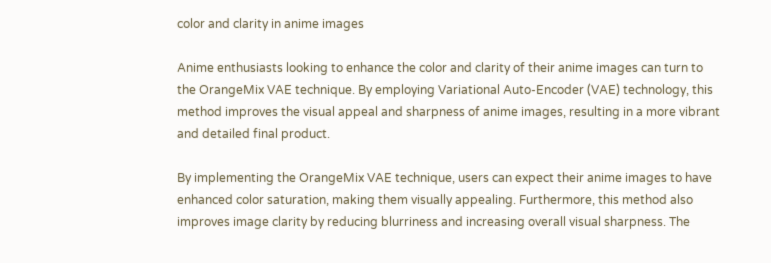color and clarity in anime images

Anime enthusiasts looking to enhance the color and clarity of their anime images can turn to the OrangeMix VAE technique. By employing Variational Auto-Encoder (VAE) technology, this method improves the visual appeal and sharpness of anime images, resulting in a more vibrant and detailed final product.

By implementing the OrangeMix VAE technique, users can expect their anime images to have enhanced color saturation, making them visually appealing. Furthermore, this method also improves image clarity by reducing blurriness and increasing overall visual sharpness. The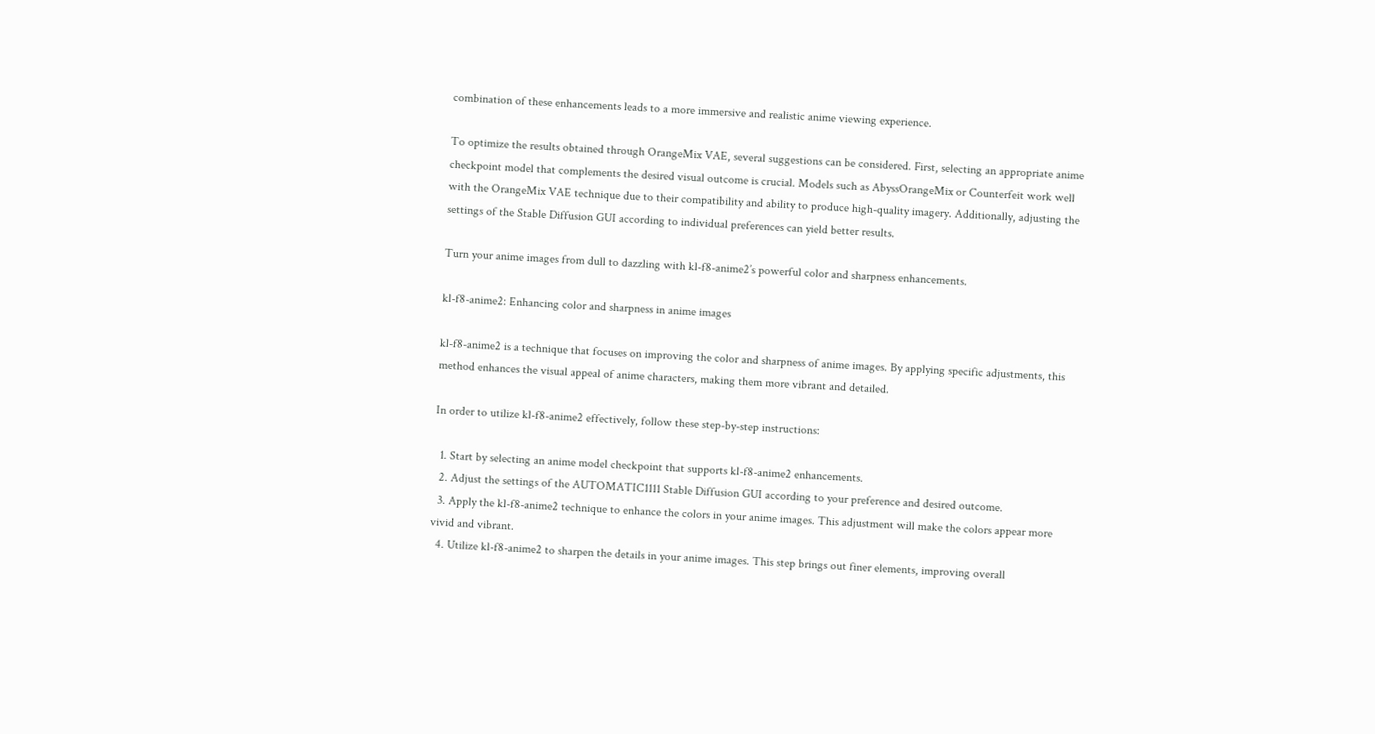combination of these enhancements leads to a more immersive and realistic anime viewing experience.

To optimize the results obtained through OrangeMix VAE, several suggestions can be considered. First, selecting an appropriate anime checkpoint model that complements the desired visual outcome is crucial. Models such as AbyssOrangeMix or Counterfeit work well with the OrangeMix VAE technique due to their compatibility and ability to produce high-quality imagery. Additionally, adjusting the settings of the Stable Diffusion GUI according to individual preferences can yield better results.

Turn your anime images from dull to dazzling with kl-f8-anime2’s powerful color and sharpness enhancements.

kl-f8-anime2: Enhancing color and sharpness in anime images

kl-f8-anime2 is a technique that focuses on improving the color and sharpness of anime images. By applying specific adjustments, this method enhances the visual appeal of anime characters, making them more vibrant and detailed.

In order to utilize kl-f8-anime2 effectively, follow these step-by-step instructions:

  1. Start by selecting an anime model checkpoint that supports kl-f8-anime2 enhancements.
  2. Adjust the settings of the AUTOMATIC1111 Stable Diffusion GUI according to your preference and desired outcome.
  3. Apply the kl-f8-anime2 technique to enhance the colors in your anime images. This adjustment will make the colors appear more vivid and vibrant.
  4. Utilize kl-f8-anime2 to sharpen the details in your anime images. This step brings out finer elements, improving overall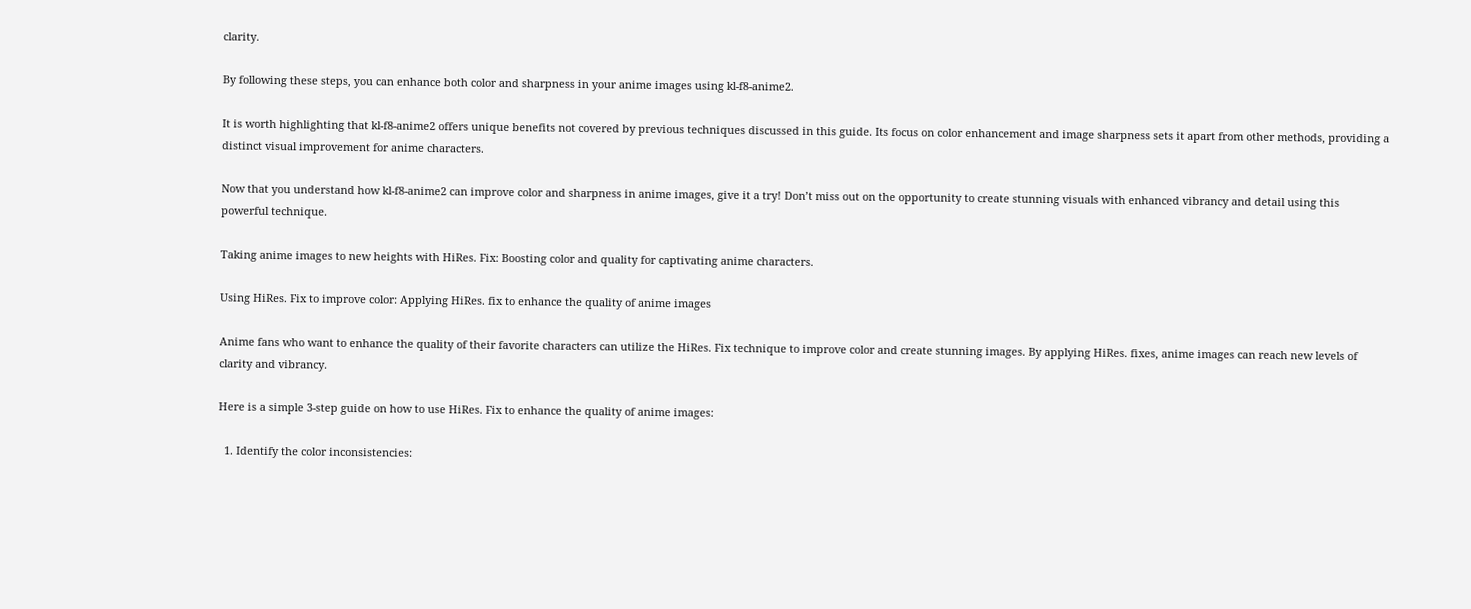clarity.

By following these steps, you can enhance both color and sharpness in your anime images using kl-f8-anime2.

It is worth highlighting that kl-f8-anime2 offers unique benefits not covered by previous techniques discussed in this guide. Its focus on color enhancement and image sharpness sets it apart from other methods, providing a distinct visual improvement for anime characters.

Now that you understand how kl-f8-anime2 can improve color and sharpness in anime images, give it a try! Don’t miss out on the opportunity to create stunning visuals with enhanced vibrancy and detail using this powerful technique.

Taking anime images to new heights with HiRes. Fix: Boosting color and quality for captivating anime characters.

Using HiRes. Fix to improve color: Applying HiRes. fix to enhance the quality of anime images

Anime fans who want to enhance the quality of their favorite characters can utilize the HiRes. Fix technique to improve color and create stunning images. By applying HiRes. fixes, anime images can reach new levels of clarity and vibrancy.

Here is a simple 3-step guide on how to use HiRes. Fix to enhance the quality of anime images:

  1. Identify the color inconsistencies: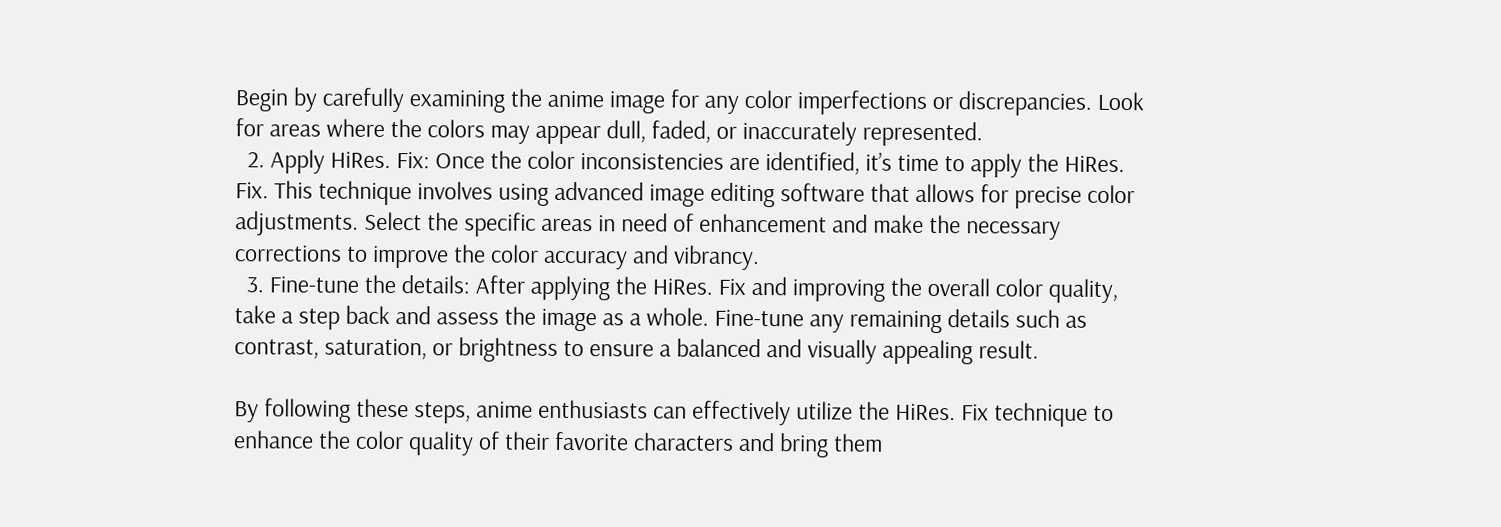Begin by carefully examining the anime image for any color imperfections or discrepancies. Look for areas where the colors may appear dull, faded, or inaccurately represented.
  2. Apply HiRes. Fix: Once the color inconsistencies are identified, it’s time to apply the HiRes. Fix. This technique involves using advanced image editing software that allows for precise color adjustments. Select the specific areas in need of enhancement and make the necessary corrections to improve the color accuracy and vibrancy.
  3. Fine-tune the details: After applying the HiRes. Fix and improving the overall color quality, take a step back and assess the image as a whole. Fine-tune any remaining details such as contrast, saturation, or brightness to ensure a balanced and visually appealing result.

By following these steps, anime enthusiasts can effectively utilize the HiRes. Fix technique to enhance the color quality of their favorite characters and bring them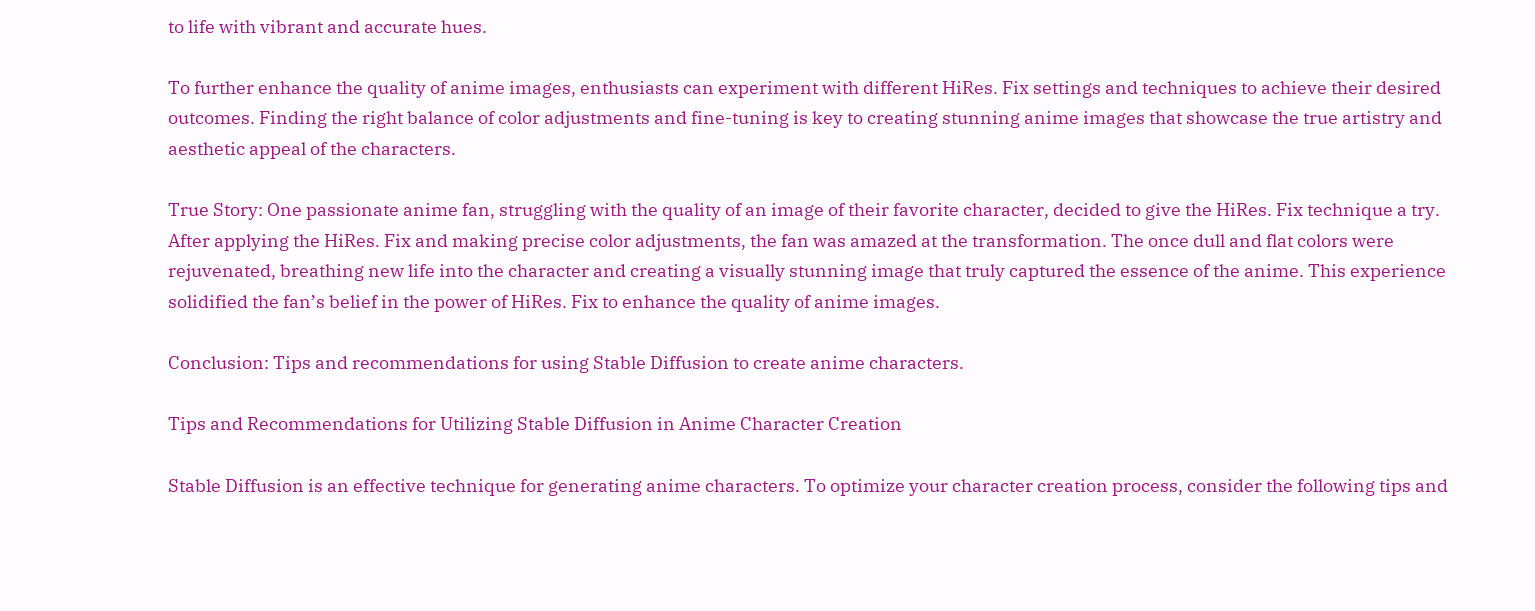to life with vibrant and accurate hues.

To further enhance the quality of anime images, enthusiasts can experiment with different HiRes. Fix settings and techniques to achieve their desired outcomes. Finding the right balance of color adjustments and fine-tuning is key to creating stunning anime images that showcase the true artistry and aesthetic appeal of the characters.

True Story: One passionate anime fan, struggling with the quality of an image of their favorite character, decided to give the HiRes. Fix technique a try. After applying the HiRes. Fix and making precise color adjustments, the fan was amazed at the transformation. The once dull and flat colors were rejuvenated, breathing new life into the character and creating a visually stunning image that truly captured the essence of the anime. This experience solidified the fan’s belief in the power of HiRes. Fix to enhance the quality of anime images.

Conclusion: Tips and recommendations for using Stable Diffusion to create anime characters.

Tips and Recommendations for Utilizing Stable Diffusion in Anime Character Creation

Stable Diffusion is an effective technique for generating anime characters. To optimize your character creation process, consider the following tips and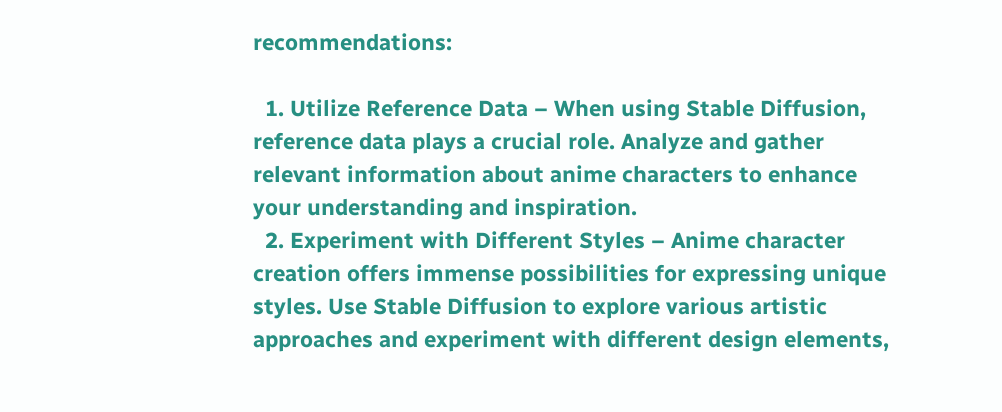recommendations:

  1. Utilize Reference Data – When using Stable Diffusion, reference data plays a crucial role. Analyze and gather relevant information about anime characters to enhance your understanding and inspiration.
  2. Experiment with Different Styles – Anime character creation offers immense possibilities for expressing unique styles. Use Stable Diffusion to explore various artistic approaches and experiment with different design elements,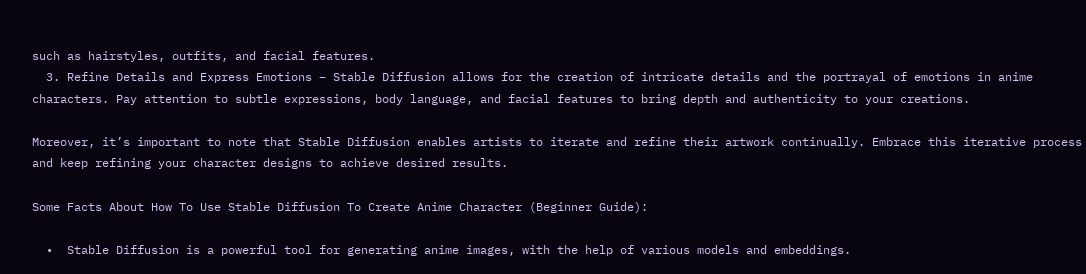such as hairstyles, outfits, and facial features.
  3. Refine Details and Express Emotions – Stable Diffusion allows for the creation of intricate details and the portrayal of emotions in anime characters. Pay attention to subtle expressions, body language, and facial features to bring depth and authenticity to your creations.

Moreover, it’s important to note that Stable Diffusion enables artists to iterate and refine their artwork continually. Embrace this iterative process and keep refining your character designs to achieve desired results.

Some Facts About How To Use Stable Diffusion To Create Anime Character (Beginner Guide):

  •  Stable Diffusion is a powerful tool for generating anime images, with the help of various models and embeddings.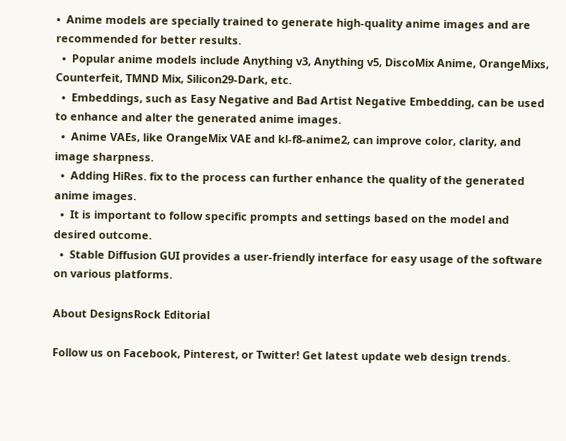•  Anime models are specially trained to generate high-quality anime images and are recommended for better results.
  •  Popular anime models include Anything v3, Anything v5, DiscoMix Anime, OrangeMixs, Counterfeit, TMND Mix, Silicon29-Dark, etc.
  •  Embeddings, such as Easy Negative and Bad Artist Negative Embedding, can be used to enhance and alter the generated anime images.
  •  Anime VAEs, like OrangeMix VAE and kl-f8-anime2, can improve color, clarity, and image sharpness.
  •  Adding HiRes. fix to the process can further enhance the quality of the generated anime images.
  •  It is important to follow specific prompts and settings based on the model and desired outcome.
  •  Stable Diffusion GUI provides a user-friendly interface for easy usage of the software on various platforms.

About DesignsRock Editorial

Follow us on Facebook, Pinterest, or Twitter! Get latest update web design trends.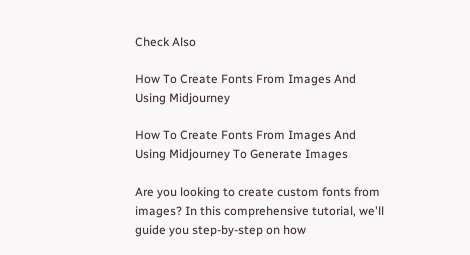Check Also

How To Create Fonts From Images And Using Midjourney

How To Create Fonts From Images And Using Midjourney To Generate Images

Are you looking to create custom fonts from images? In this comprehensive tutorial, we'll guide you step-by-step on how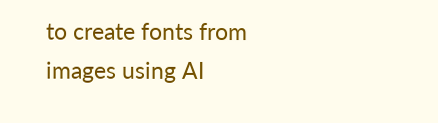to create fonts from images using AI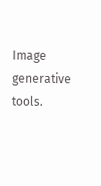Image generative tools.